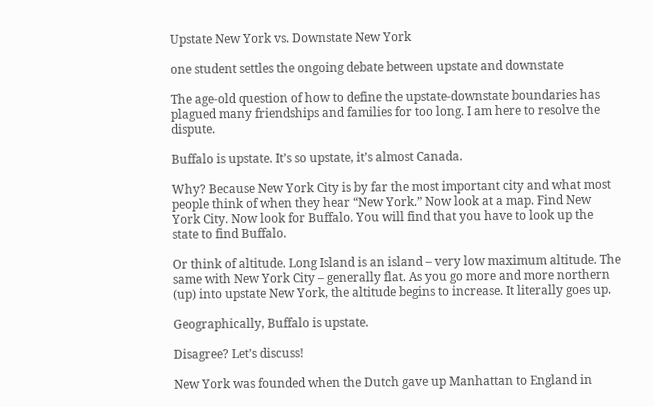Upstate New York vs. Downstate New York

one student settles the ongoing debate between upstate and downstate

The age-old question of how to define the upstate-downstate boundaries has plagued many friendships and families for too long. I am here to resolve the dispute.

Buffalo is upstate. It’s so upstate, it’s almost Canada.

Why? Because New York City is by far the most important city and what most people think of when they hear “New York.” Now look at a map. Find New York City. Now look for Buffalo. You will find that you have to look up the state to find Buffalo.

Or think of altitude. Long Island is an island – very low maximum altitude. The same with New York City – generally flat. As you go more and more northern (up) into upstate New York, the altitude begins to increase. It literally goes up.

Geographically, Buffalo is upstate.

Disagree? Let’s discuss!

New York was founded when the Dutch gave up Manhattan to England in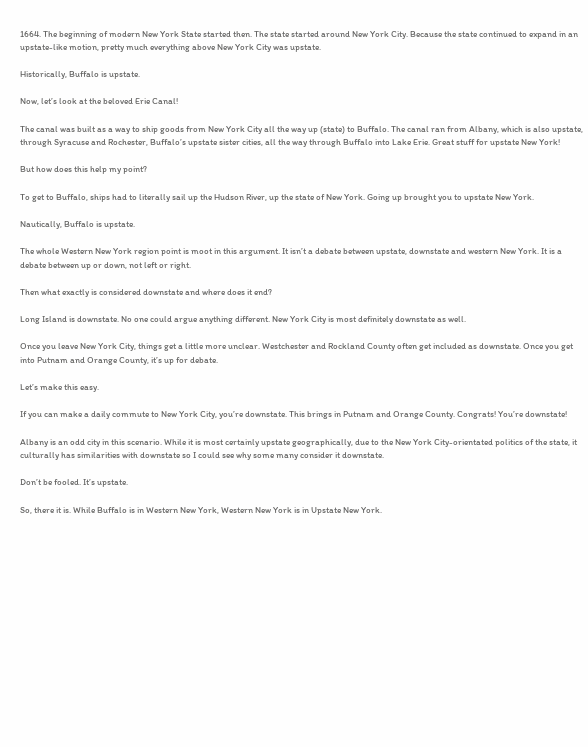1664. The beginning of modern New York State started then. The state started around New York City. Because the state continued to expand in an upstate-like motion, pretty much everything above New York City was upstate.

Historically, Buffalo is upstate.

Now, let’s look at the beloved Erie Canal!

The canal was built as a way to ship goods from New York City all the way up (state) to Buffalo. The canal ran from Albany, which is also upstate, through Syracuse and Rochester, Buffalo’s upstate sister cities, all the way through Buffalo into Lake Erie. Great stuff for upstate New York!

But how does this help my point?

To get to Buffalo, ships had to literally sail up the Hudson River, up the state of New York. Going up brought you to upstate New York.

Nautically, Buffalo is upstate.

The whole Western New York region point is moot in this argument. It isn’t a debate between upstate, downstate and western New York. It is a debate between up or down, not left or right.

Then what exactly is considered downstate and where does it end?

Long Island is downstate. No one could argue anything different. New York City is most definitely downstate as well.

Once you leave New York City, things get a little more unclear. Westchester and Rockland County often get included as downstate. Once you get into Putnam and Orange County, it’s up for debate.

Let’s make this easy.

If you can make a daily commute to New York City, you’re downstate. This brings in Putnam and Orange County. Congrats! You’re downstate!

Albany is an odd city in this scenario. While it is most certainly upstate geographically, due to the New York City-orientated politics of the state, it culturally has similarities with downstate so I could see why some many consider it downstate.

Don’t be fooled. It’s upstate.

So, there it is. While Buffalo is in Western New York, Western New York is in Upstate New York.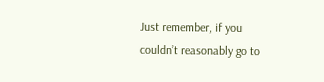Just remember, if you couldn’t reasonably go to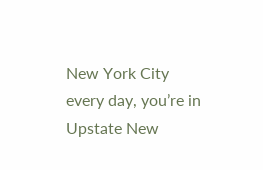New York City every day, you’re in Upstate New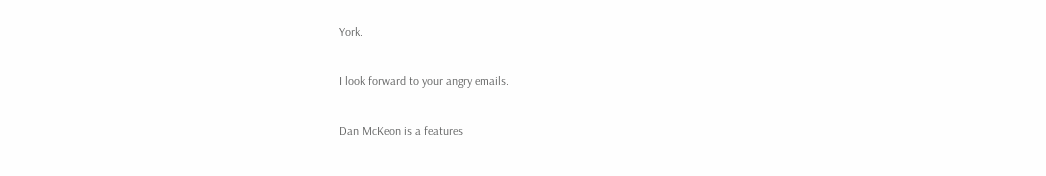York.

I look forward to your angry emails.

Dan McKeon is a features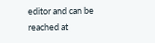editor and can be reached at